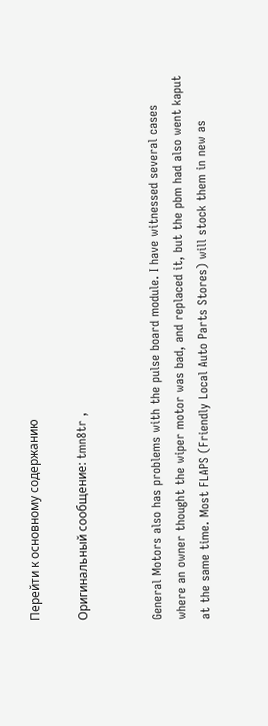Перейти к основному содержанию

Оригинальный сообщение: tmn8tr ,


General Motors also has problems with the pulse board module. I have witnessed several cases where an owner thought the wiper motor was bad, and replaced it, but the pbm had also went kaput at the same time. Most FLAPS (Friendly Local Auto Parts Stores) will stock them in new as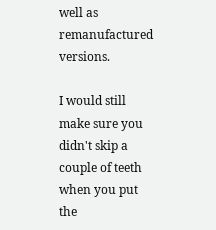well as remanufactured versions.

I would still make sure you didn't skip a couple of teeth when you put the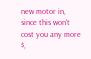new motor in, since this won't cost you any more $,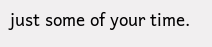just some of your time.